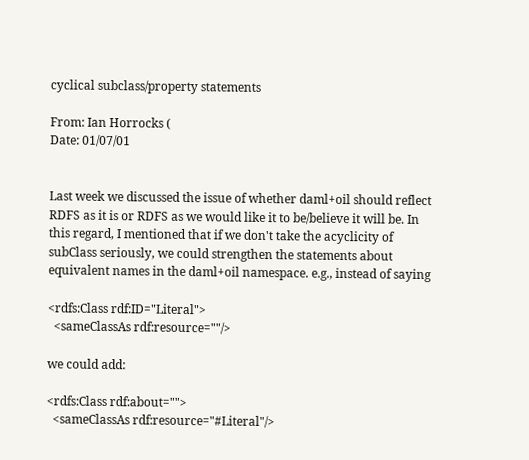cyclical subclass/property statements

From: Ian Horrocks (
Date: 01/07/01


Last week we discussed the issue of whether daml+oil should reflect
RDFS as it is or RDFS as we would like it to be/believe it will be. In
this regard, I mentioned that if we don't take the acyclicity of
subClass seriously, we could strengthen the statements about
equivalent names in the daml+oil namespace. e.g., instead of saying

<rdfs:Class rdf:ID="Literal">
  <sameClassAs rdf:resource=""/>

we could add:

<rdfs:Class rdf:about="">
  <sameClassAs rdf:resource="#Literal"/>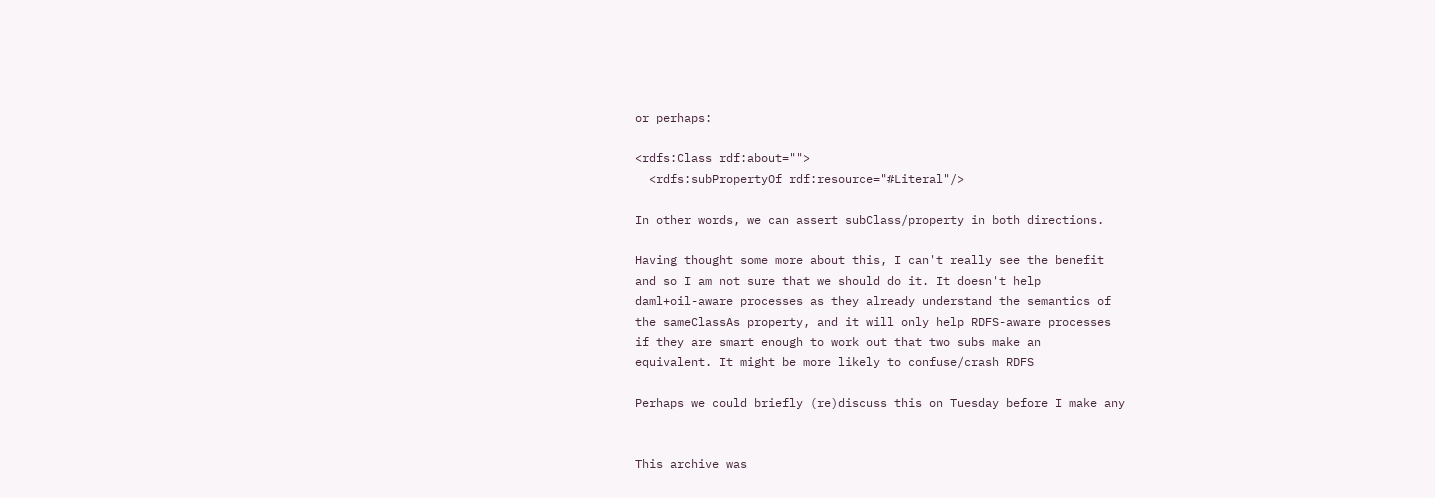or perhaps:

<rdfs:Class rdf:about="">
  <rdfs:subPropertyOf rdf:resource="#Literal"/>

In other words, we can assert subClass/property in both directions.

Having thought some more about this, I can't really see the benefit
and so I am not sure that we should do it. It doesn't help
daml+oil-aware processes as they already understand the semantics of
the sameClassAs property, and it will only help RDFS-aware processes
if they are smart enough to work out that two subs make an
equivalent. It might be more likely to confuse/crash RDFS

Perhaps we could briefly (re)discuss this on Tuesday before I make any


This archive was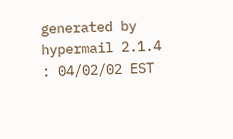generated by hypermail 2.1.4 : 04/02/02 EST